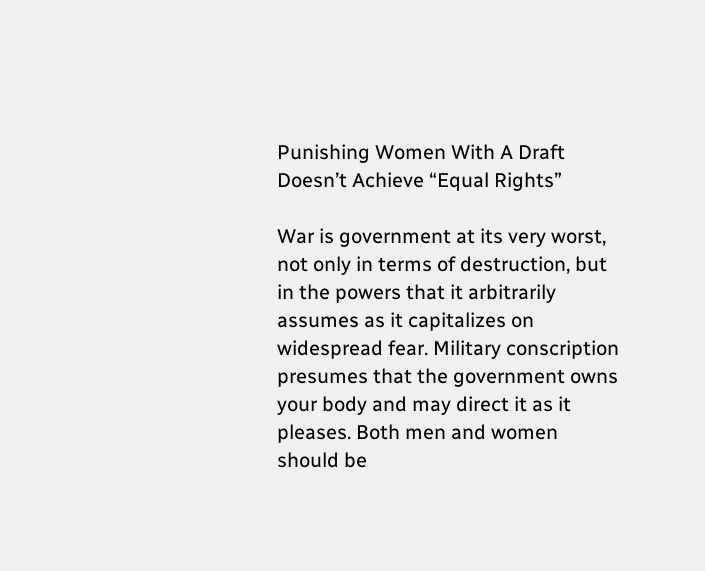Punishing Women With A Draft Doesn’t Achieve “Equal Rights”

War is government at its very worst, not only in terms of destruction, but in the powers that it arbitrarily assumes as it capitalizes on widespread fear. Military conscription presumes that the government owns your body and may direct it as it pleases. Both men and women should be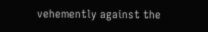vehemently against the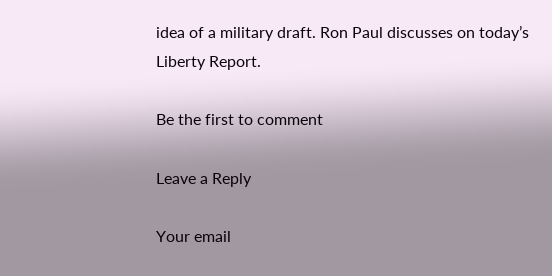idea of a military draft. Ron Paul discusses on today’s Liberty Report.

Be the first to comment

Leave a Reply

Your email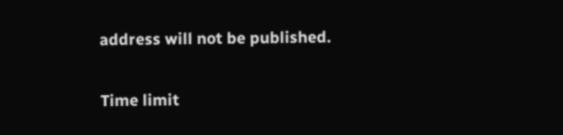address will not be published.


Time limit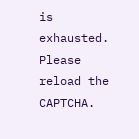is exhausted. Please reload the CAPTCHA.